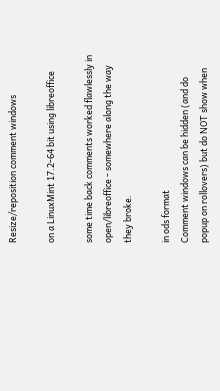Resize/reposition comment windows

on a LinuxMint 17.2-64 bit using libreoffice

some time back comments worked flawlessly in open/libreoffice - somewhere along the way they broke.

in ods format
Comment windows can be hidden (and do popup on rollovers) but do NOT show when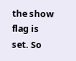the show flag is set. So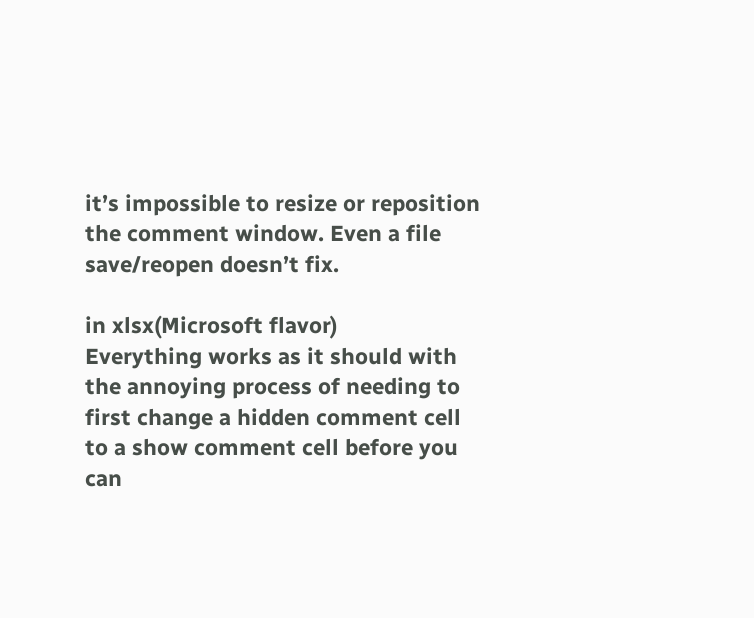it’s impossible to resize or reposition the comment window. Even a file save/reopen doesn’t fix.

in xlsx(Microsoft flavor)
Everything works as it should with the annoying process of needing to first change a hidden comment cell to a show comment cell before you can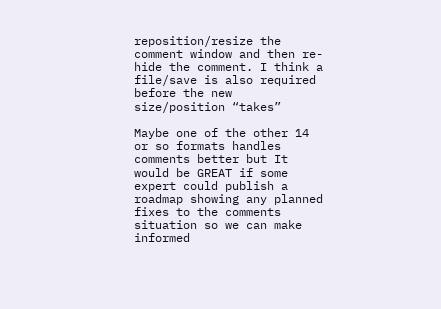reposition/resize the comment window and then re-hide the comment. I think a file/save is also required before the new size/position “takes”

Maybe one of the other 14 or so formats handles comments better but It would be GREAT if some expert could publish a roadmap showing any planned fixes to the comments situation so we can make informed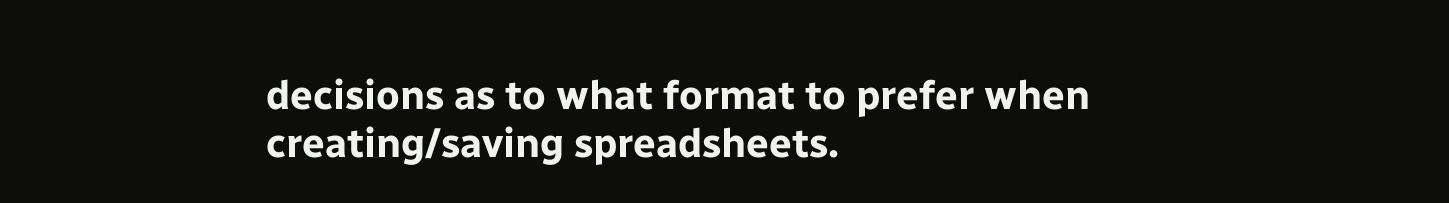decisions as to what format to prefer when creating/saving spreadsheets.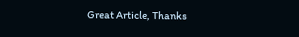Great Article, Thanks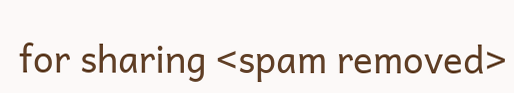for sharing <spam removed>